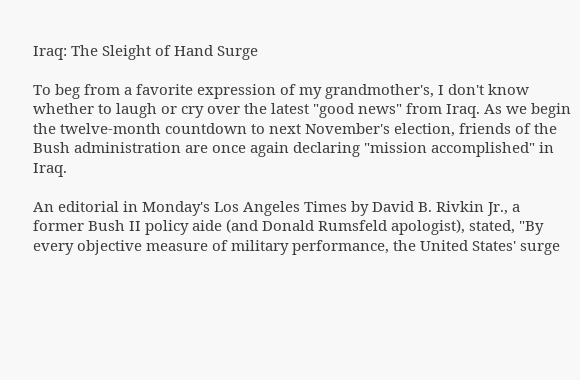Iraq: The Sleight of Hand Surge

To beg from a favorite expression of my grandmother's, I don't know whether to laugh or cry over the latest "good news" from Iraq. As we begin the twelve-month countdown to next November's election, friends of the Bush administration are once again declaring "mission accomplished" in Iraq.

An editorial in Monday's Los Angeles Times by David B. Rivkin Jr., a former Bush II policy aide (and Donald Rumsfeld apologist), stated, "By every objective measure of military performance, the United States' surge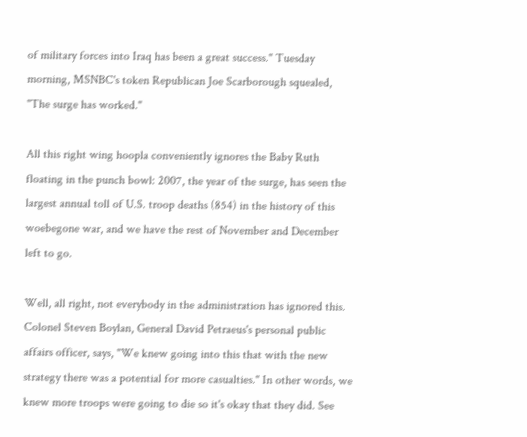of military forces into Iraq has been a great success." Tuesday morning, MSNBC's token Republican Joe Scarborough squealed, "The surge has worked."

All this right wing hoopla conveniently ignores the Baby Ruth floating in the punch bowl: 2007, the year of the surge, has seen the largest annual toll of U.S. troop deaths (854) in the history of this woebegone war, and we have the rest of November and December left to go.

Well, all right, not everybody in the administration has ignored this. Colonel Steven Boylan, General David Petraeus's personal public affairs officer, says, "We knew going into this that with the new strategy there was a potential for more casualties." In other words, we knew more troops were going to die so it's okay that they did. See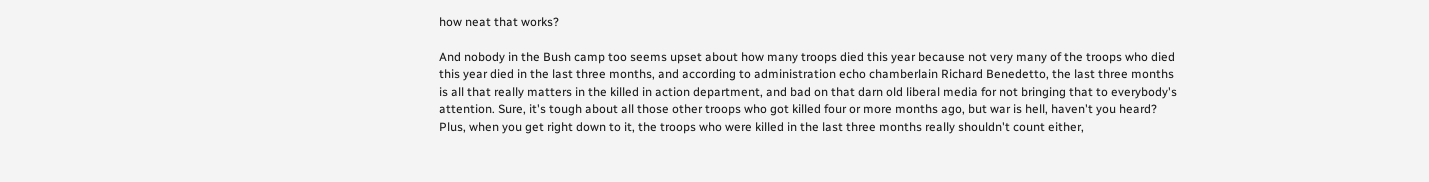how neat that works?

And nobody in the Bush camp too seems upset about how many troops died this year because not very many of the troops who died this year died in the last three months, and according to administration echo chamberlain Richard Benedetto, the last three months is all that really matters in the killed in action department, and bad on that darn old liberal media for not bringing that to everybody's attention. Sure, it's tough about all those other troops who got killed four or more months ago, but war is hell, haven't you heard? Plus, when you get right down to it, the troops who were killed in the last three months really shouldn't count either,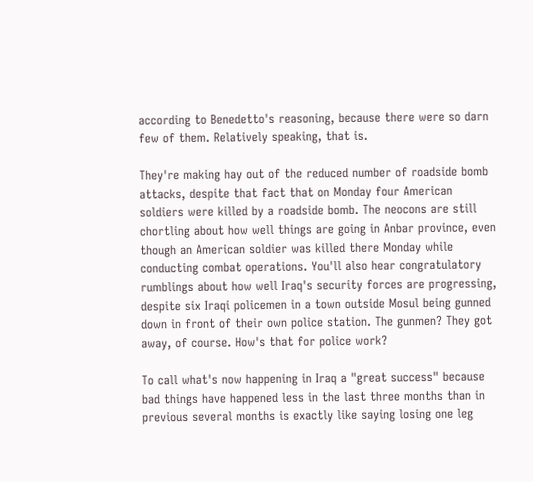according to Benedetto's reasoning, because there were so darn few of them. Relatively speaking, that is.

They're making hay out of the reduced number of roadside bomb attacks, despite that fact that on Monday four American soldiers were killed by a roadside bomb. The neocons are still chortling about how well things are going in Anbar province, even though an American soldier was killed there Monday while conducting combat operations. You'll also hear congratulatory rumblings about how well Iraq's security forces are progressing, despite six Iraqi policemen in a town outside Mosul being gunned down in front of their own police station. The gunmen? They got away, of course. How's that for police work?

To call what's now happening in Iraq a "great success" because bad things have happened less in the last three months than in previous several months is exactly like saying losing one leg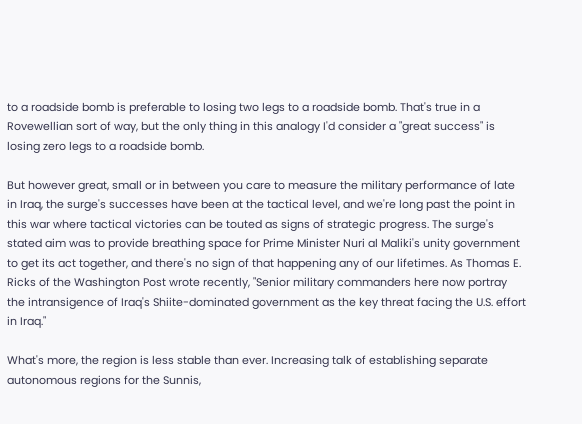to a roadside bomb is preferable to losing two legs to a roadside bomb. That's true in a Rovewellian sort of way, but the only thing in this analogy I'd consider a "great success" is losing zero legs to a roadside bomb.

But however great, small or in between you care to measure the military performance of late in Iraq, the surge's successes have been at the tactical level, and we're long past the point in this war where tactical victories can be touted as signs of strategic progress. The surge's stated aim was to provide breathing space for Prime Minister Nuri al Maliki's unity government to get its act together, and there's no sign of that happening any of our lifetimes. As Thomas E. Ricks of the Washington Post wrote recently, "Senior military commanders here now portray the intransigence of Iraq's Shiite-dominated government as the key threat facing the U.S. effort in Iraq."

What's more, the region is less stable than ever. Increasing talk of establishing separate autonomous regions for the Sunnis,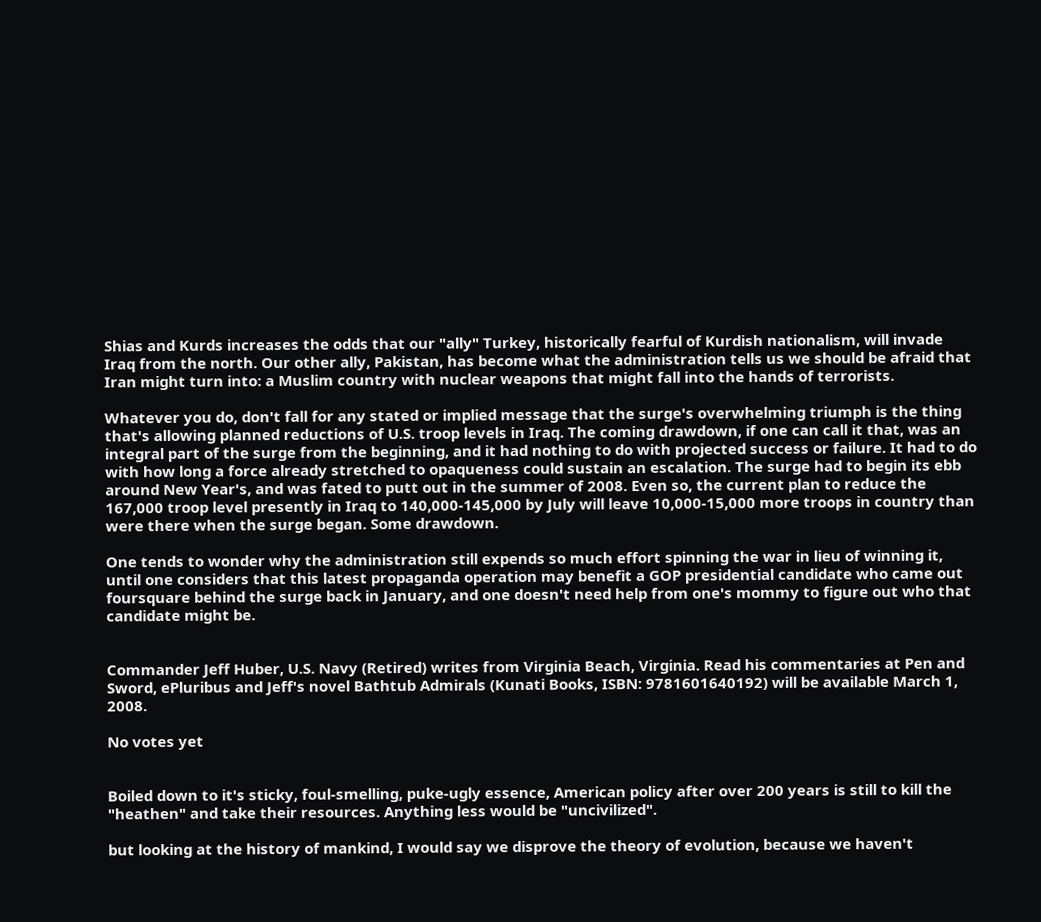Shias and Kurds increases the odds that our "ally" Turkey, historically fearful of Kurdish nationalism, will invade Iraq from the north. Our other ally, Pakistan, has become what the administration tells us we should be afraid that Iran might turn into: a Muslim country with nuclear weapons that might fall into the hands of terrorists.

Whatever you do, don't fall for any stated or implied message that the surge's overwhelming triumph is the thing that's allowing planned reductions of U.S. troop levels in Iraq. The coming drawdown, if one can call it that, was an integral part of the surge from the beginning, and it had nothing to do with projected success or failure. It had to do with how long a force already stretched to opaqueness could sustain an escalation. The surge had to begin its ebb around New Year's, and was fated to putt out in the summer of 2008. Even so, the current plan to reduce the 167,000 troop level presently in Iraq to 140,000-145,000 by July will leave 10,000-15,000 more troops in country than were there when the surge began. Some drawdown.

One tends to wonder why the administration still expends so much effort spinning the war in lieu of winning it, until one considers that this latest propaganda operation may benefit a GOP presidential candidate who came out foursquare behind the surge back in January, and one doesn't need help from one's mommy to figure out who that candidate might be.


Commander Jeff Huber, U.S. Navy (Retired) writes from Virginia Beach, Virginia. Read his commentaries at Pen and Sword, ePluribus and Jeff's novel Bathtub Admirals (Kunati Books, ISBN: 9781601640192) will be available March 1, 2008.

No votes yet


Boiled down to it's sticky, foul-smelling, puke-ugly essence, American policy after over 200 years is still to kill the "heathen" and take their resources. Anything less would be "uncivilized".

but looking at the history of mankind, I would say we disprove the theory of evolution, because we haven't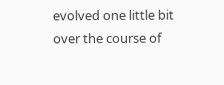evolved one little bit over the course of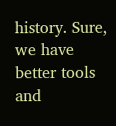history. Sure, we have better tools and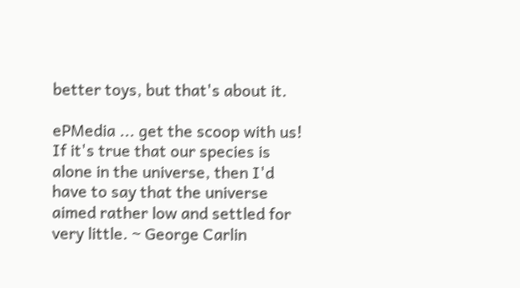better toys, but that's about it.

ePMedia ... get the scoop with us!
If it's true that our species is alone in the universe, then I'd have to say that the universe aimed rather low and settled for very little. ~ George Carlin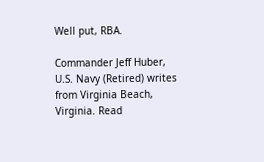Well put, RBA.

Commander Jeff Huber, U.S. Navy (Retired) writes from Virginia Beach, Virginia. Read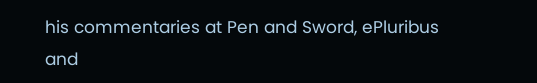his commentaries at Pen and Sword, ePluribus and